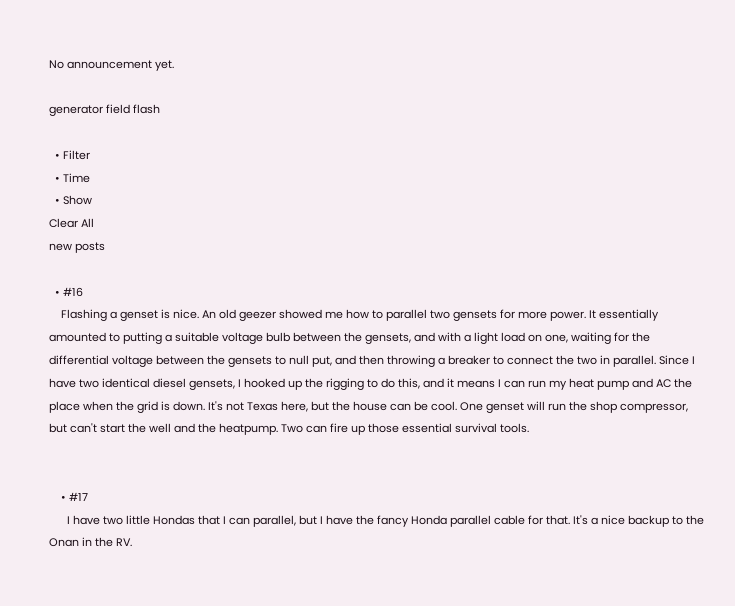No announcement yet.

generator field flash

  • Filter
  • Time
  • Show
Clear All
new posts

  • #16
    Flashing a genset is nice. An old geezer showed me how to parallel two gensets for more power. It essentially amounted to putting a suitable voltage bulb between the gensets, and with a light load on one, waiting for the differential voltage between the gensets to null put, and then throwing a breaker to connect the two in parallel. Since I have two identical diesel gensets, I hooked up the rigging to do this, and it means I can run my heat pump and AC the place when the grid is down. It's not Texas here, but the house can be cool. One genset will run the shop compressor, but can't start the well and the heatpump. Two can fire up those essential survival tools.


    • #17
      I have two little Hondas that I can parallel, but I have the fancy Honda parallel cable for that. It's a nice backup to the Onan in the RV.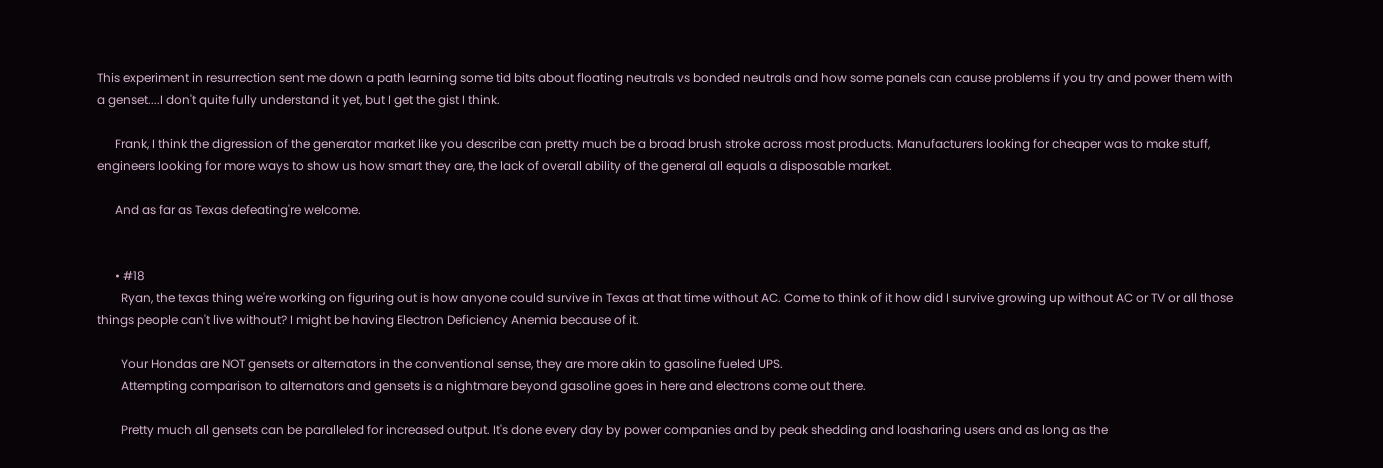This experiment in resurrection sent me down a path learning some tid bits about floating neutrals vs bonded neutrals and how some panels can cause problems if you try and power them with a genset....I don't quite fully understand it yet, but I get the gist I think.

      Frank, I think the digression of the generator market like you describe can pretty much be a broad brush stroke across most products. Manufacturers looking for cheaper was to make stuff, engineers looking for more ways to show us how smart they are, the lack of overall ability of the general all equals a disposable market.

      And as far as Texas defeating're welcome.


      • #18
        Ryan, the texas thing we're working on figuring out is how anyone could survive in Texas at that time without AC. Come to think of it how did I survive growing up without AC or TV or all those things people can't live without? I might be having Electron Deficiency Anemia because of it.

        Your Hondas are NOT gensets or alternators in the conventional sense, they are more akin to gasoline fueled UPS.
        Attempting comparison to alternators and gensets is a nightmare beyond gasoline goes in here and electrons come out there.

        Pretty much all gensets can be paralleled for increased output. It's done every day by power companies and by peak shedding and loasharing users and as long as the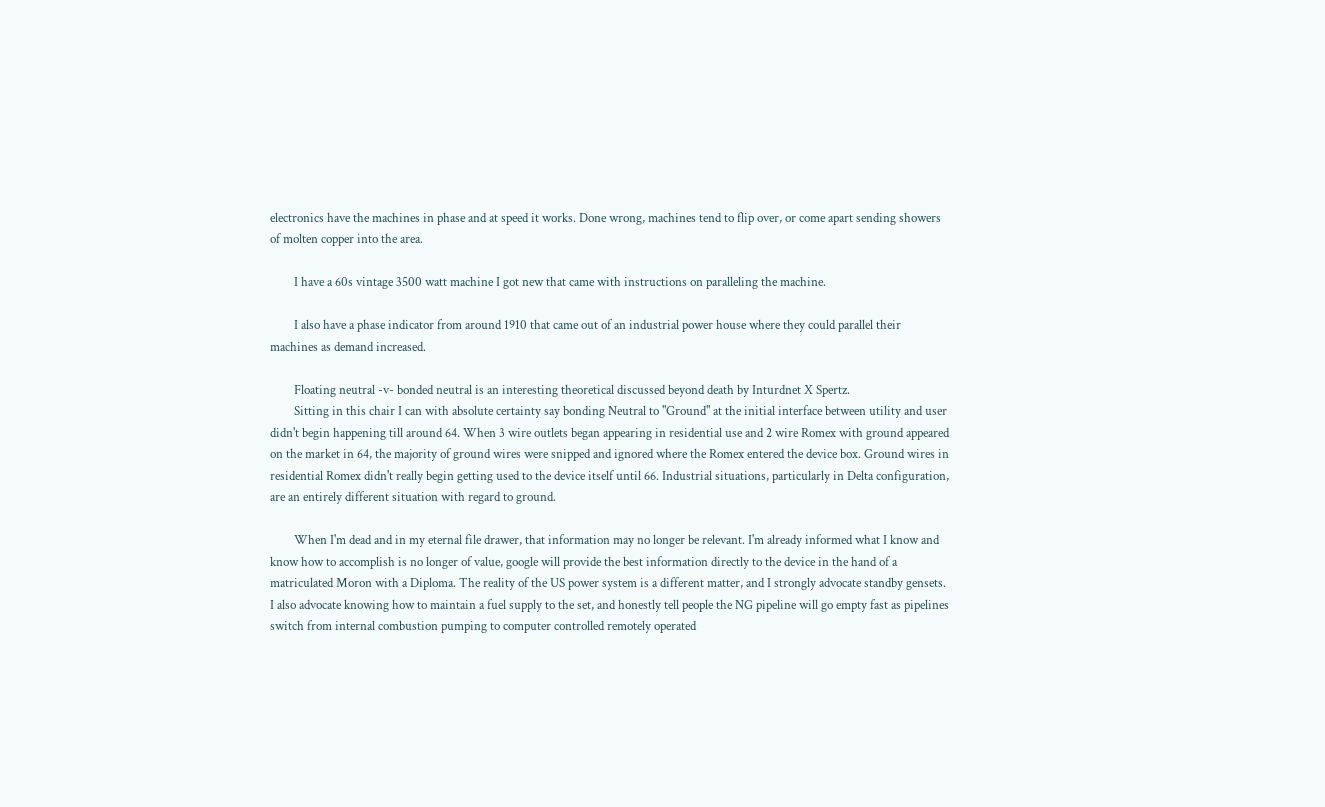electronics have the machines in phase and at speed it works. Done wrong, machines tend to flip over, or come apart sending showers of molten copper into the area.

        I have a 60s vintage 3500 watt machine I got new that came with instructions on paralleling the machine.

        I also have a phase indicator from around 1910 that came out of an industrial power house where they could parallel their machines as demand increased.

        Floating neutral -v- bonded neutral is an interesting theoretical discussed beyond death by Inturdnet X Spertz.
        Sitting in this chair I can with absolute certainty say bonding Neutral to "Ground" at the initial interface between utility and user didn't begin happening till around 64. When 3 wire outlets began appearing in residential use and 2 wire Romex with ground appeared on the market in 64, the majority of ground wires were snipped and ignored where the Romex entered the device box. Ground wires in residential Romex didn't really begin getting used to the device itself until 66. Industrial situations, particularly in Delta configuration, are an entirely different situation with regard to ground.

        When I'm dead and in my eternal file drawer, that information may no longer be relevant. I'm already informed what I know and know how to accomplish is no longer of value, google will provide the best information directly to the device in the hand of a matriculated Moron with a Diploma. The reality of the US power system is a different matter, and I strongly advocate standby gensets. I also advocate knowing how to maintain a fuel supply to the set, and honestly tell people the NG pipeline will go empty fast as pipelines switch from internal combustion pumping to computer controlled remotely operated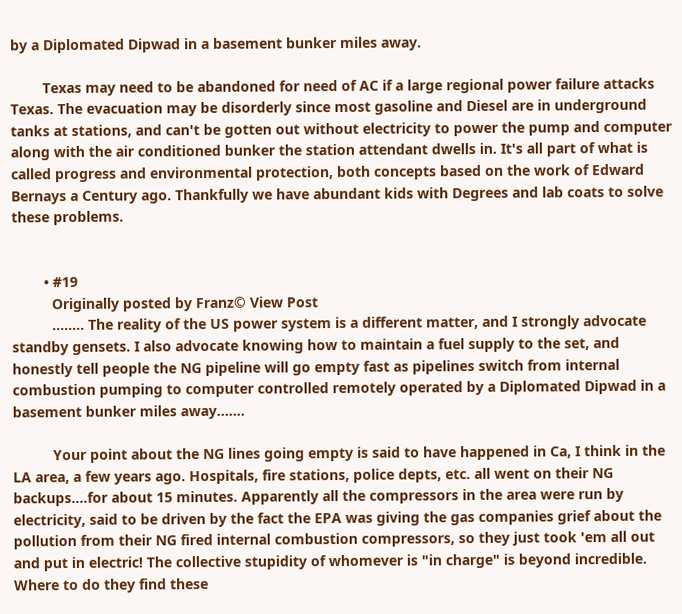by a Diplomated Dipwad in a basement bunker miles away.

        Texas may need to be abandoned for need of AC if a large regional power failure attacks Texas. The evacuation may be disorderly since most gasoline and Diesel are in underground tanks at stations, and can't be gotten out without electricity to power the pump and computer along with the air conditioned bunker the station attendant dwells in. It's all part of what is called progress and environmental protection, both concepts based on the work of Edward Bernays a Century ago. Thankfully we have abundant kids with Degrees and lab coats to solve these problems.


        • #19
          Originally posted by Franz© View Post
          ........ The reality of the US power system is a different matter, and I strongly advocate standby gensets. I also advocate knowing how to maintain a fuel supply to the set, and honestly tell people the NG pipeline will go empty fast as pipelines switch from internal combustion pumping to computer controlled remotely operated by a Diplomated Dipwad in a basement bunker miles away.......

          Your point about the NG lines going empty is said to have happened in Ca, I think in the LA area, a few years ago. Hospitals, fire stations, police depts, etc. all went on their NG backups....for about 15 minutes. Apparently all the compressors in the area were run by electricity, said to be driven by the fact the EPA was giving the gas companies grief about the pollution from their NG fired internal combustion compressors, so they just took 'em all out and put in electric! The collective stupidity of whomever is "in charge" is beyond incredible. Where to do they find these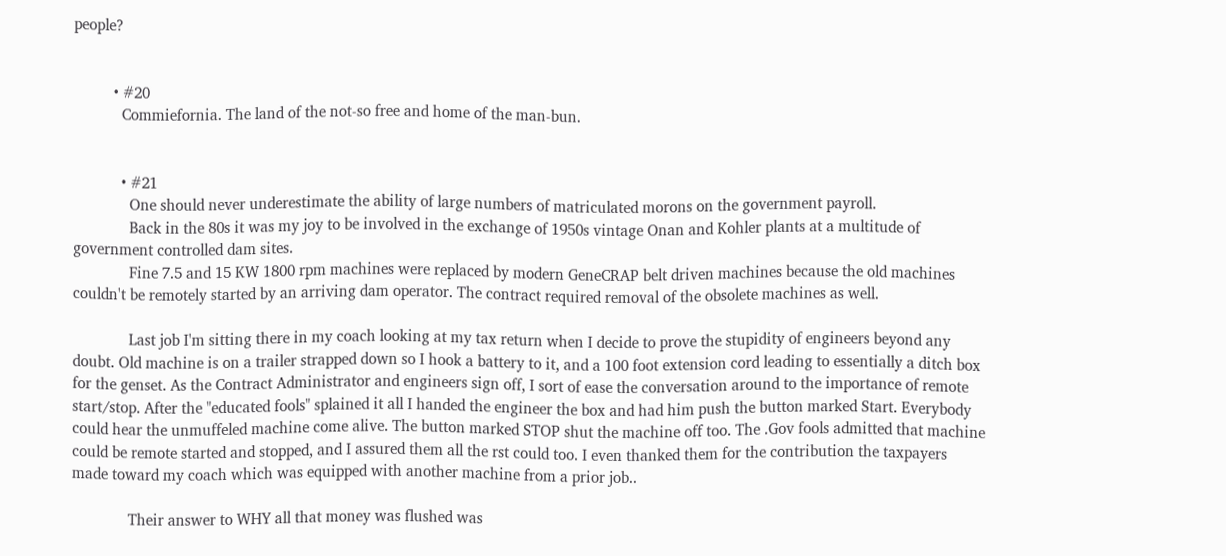people?


          • #20
            Commiefornia. The land of the not-so free and home of the man-bun.


            • #21
              One should never underestimate the ability of large numbers of matriculated morons on the government payroll.
              Back in the 80s it was my joy to be involved in the exchange of 1950s vintage Onan and Kohler plants at a multitude of government controlled dam sites.
              Fine 7.5 and 15 KW 1800 rpm machines were replaced by modern GeneCRAP belt driven machines because the old machines couldn't be remotely started by an arriving dam operator. The contract required removal of the obsolete machines as well.

              Last job I'm sitting there in my coach looking at my tax return when I decide to prove the stupidity of engineers beyond any doubt. Old machine is on a trailer strapped down so I hook a battery to it, and a 100 foot extension cord leading to essentially a ditch box for the genset. As the Contract Administrator and engineers sign off, I sort of ease the conversation around to the importance of remote start/stop. After the "educated fools" splained it all I handed the engineer the box and had him push the button marked Start. Everybody could hear the unmuffeled machine come alive. The button marked STOP shut the machine off too. The .Gov fools admitted that machine could be remote started and stopped, and I assured them all the rst could too. I even thanked them for the contribution the taxpayers made toward my coach which was equipped with another machine from a prior job..

              Their answer to WHY all that money was flushed was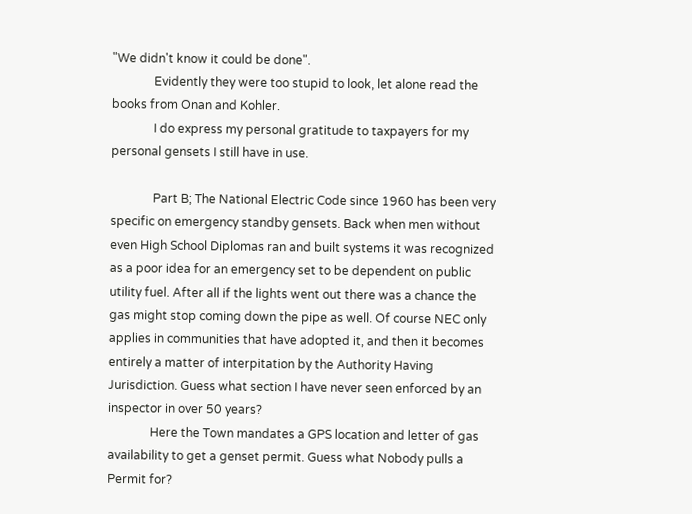"We didn't know it could be done".
              Evidently they were too stupid to look, let alone read the books from Onan and Kohler.
              I do express my personal gratitude to taxpayers for my personal gensets I still have in use.

              Part B; The National Electric Code since 1960 has been very specific on emergency standby gensets. Back when men without even High School Diplomas ran and built systems it was recognized as a poor idea for an emergency set to be dependent on public utility fuel. After all if the lights went out there was a chance the gas might stop coming down the pipe as well. Of course NEC only applies in communities that have adopted it, and then it becomes entirely a matter of interpitation by the Authority Having Jurisdiction. Guess what section I have never seen enforced by an inspector in over 50 years?
              Here the Town mandates a GPS location and letter of gas availability to get a genset permit. Guess what Nobody pulls a Permit for?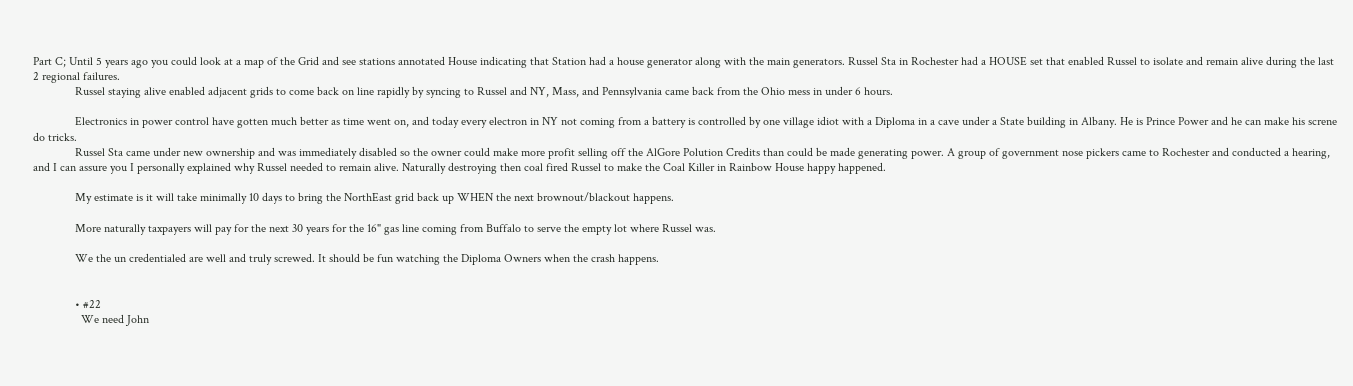Part C; Until 5 years ago you could look at a map of the Grid and see stations annotated House indicating that Station had a house generator along with the main generators. Russel Sta in Rochester had a HOUSE set that enabled Russel to isolate and remain alive during the last 2 regional failures.
              Russel staying alive enabled adjacent grids to come back on line rapidly by syncing to Russel and NY, Mass, and Pennsylvania came back from the Ohio mess in under 6 hours.

              Electronics in power control have gotten much better as time went on, and today every electron in NY not coming from a battery is controlled by one village idiot with a Diploma in a cave under a State building in Albany. He is Prince Power and he can make his screne do tricks.
              Russel Sta came under new ownership and was immediately disabled so the owner could make more profit selling off the AlGore Polution Credits than could be made generating power. A group of government nose pickers came to Rochester and conducted a hearing, and I can assure you I personally explained why Russel needed to remain alive. Naturally destroying then coal fired Russel to make the Coal Killer in Rainbow House happy happened.

              My estimate is it will take minimally 10 days to bring the NorthEast grid back up WHEN the next brownout/blackout happens.

              More naturally taxpayers will pay for the next 30 years for the 16" gas line coming from Buffalo to serve the empty lot where Russel was.

              We the un credentialed are well and truly screwed. It should be fun watching the Diploma Owners when the crash happens.


              • #22
                We need John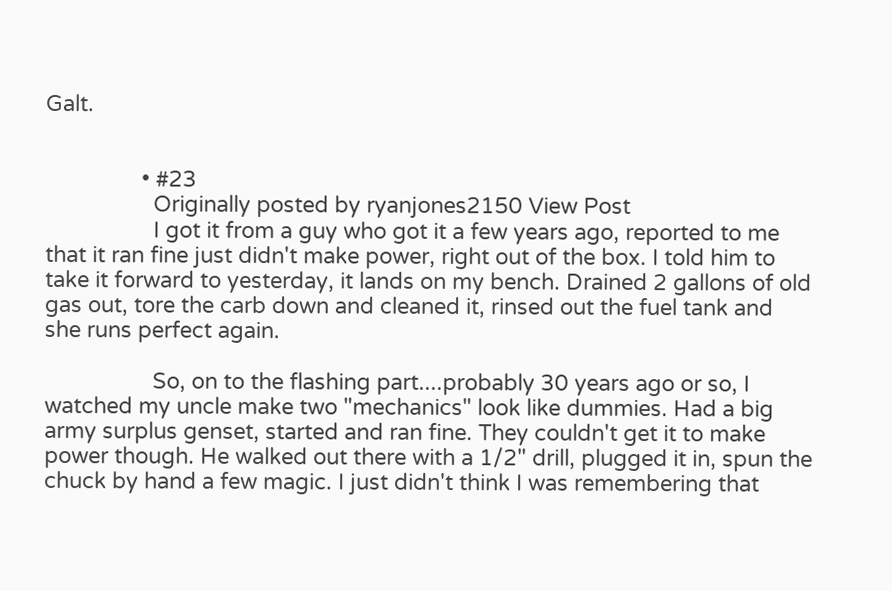Galt.


                • #23
                  Originally posted by ryanjones2150 View Post
                  I got it from a guy who got it a few years ago, reported to me that it ran fine just didn't make power, right out of the box. I told him to take it forward to yesterday, it lands on my bench. Drained 2 gallons of old gas out, tore the carb down and cleaned it, rinsed out the fuel tank and she runs perfect again.

                  So, on to the flashing part....probably 30 years ago or so, I watched my uncle make two "mechanics" look like dummies. Had a big army surplus genset, started and ran fine. They couldn't get it to make power though. He walked out there with a 1/2" drill, plugged it in, spun the chuck by hand a few magic. I just didn't think I was remembering that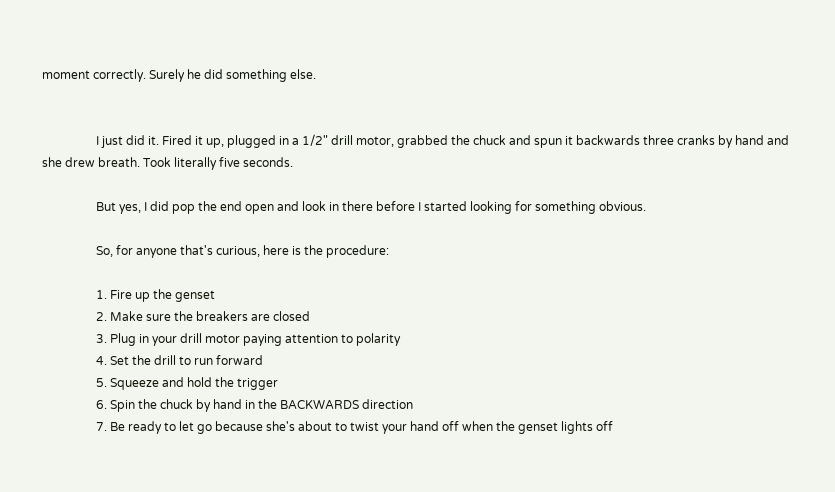moment correctly. Surely he did something else.


                  I just did it. Fired it up, plugged in a 1/2" drill motor, grabbed the chuck and spun it backwards three cranks by hand and she drew breath. Took literally five seconds.

                  But yes, I did pop the end open and look in there before I started looking for something obvious.

                  So, for anyone that's curious, here is the procedure:

                  1. Fire up the genset
                  2. Make sure the breakers are closed
                  3. Plug in your drill motor paying attention to polarity
                  4. Set the drill to run forward
                  5. Squeeze and hold the trigger
                  6. Spin the chuck by hand in the BACKWARDS direction
                  7. Be ready to let go because she's about to twist your hand off when the genset lights off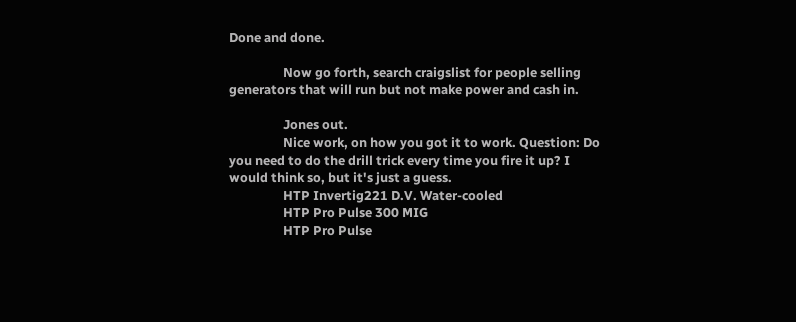Done and done.

                  Now go forth, search craigslist for people selling generators that will run but not make power and cash in.

                  Jones out.
                  Nice work, on how you got it to work. Question: Do you need to do the drill trick every time you fire it up? I would think so, but it's just a guess.
                  HTP Invertig221 D.V. Water-cooled
                  HTP Pro Pulse 300 MIG
                  HTP Pro Pulse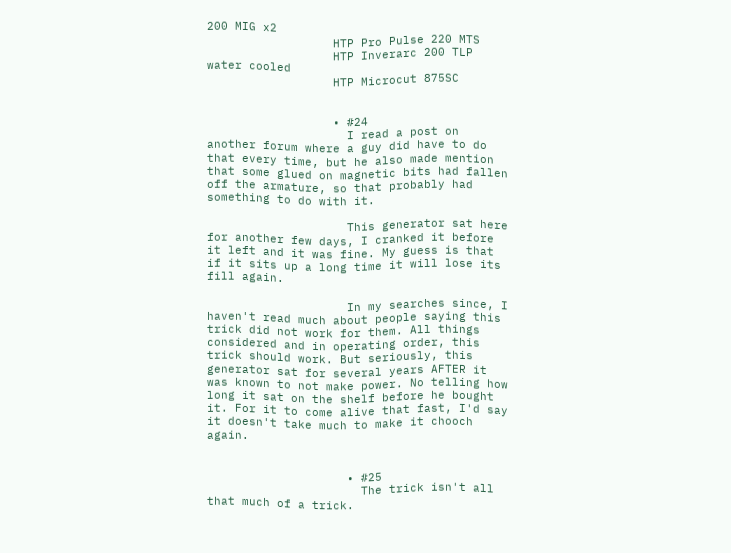200 MIG x2
                  HTP Pro Pulse 220 MTS
                  HTP Inverarc 200 TLP water cooled
                  HTP Microcut 875SC


                  • #24
                    I read a post on another forum where a guy did have to do that every time, but he also made mention that some glued on magnetic bits had fallen off the armature, so that probably had something to do with it.

                    This generator sat here for another few days, I cranked it before it left and it was fine. My guess is that if it sits up a long time it will lose its fill again.

                    In my searches since, I haven't read much about people saying this trick did not work for them. All things considered and in operating order, this trick should work. But seriously, this generator sat for several years AFTER it was known to not make power. No telling how long it sat on the shelf before he bought it. For it to come alive that fast, I'd say it doesn't take much to make it chooch again.


                    • #25
                      The trick isn't all that much of a trick.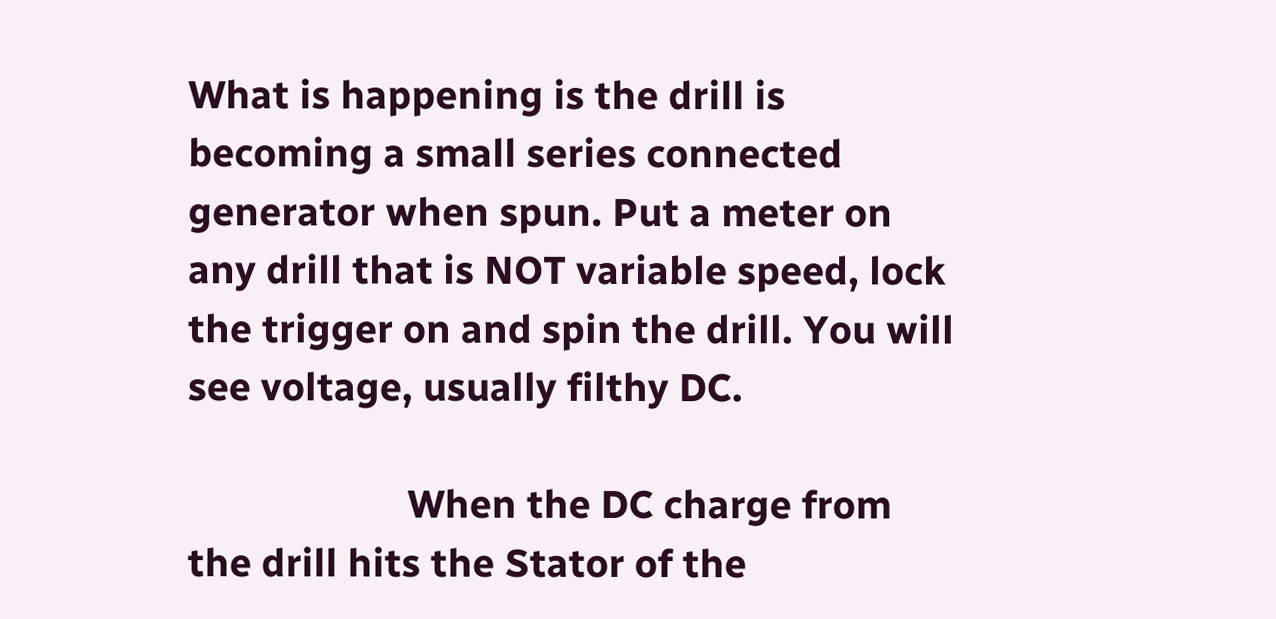What is happening is the drill is becoming a small series connected generator when spun. Put a meter on any drill that is NOT variable speed, lock the trigger on and spin the drill. You will see voltage, usually filthy DC.

                      When the DC charge from the drill hits the Stator of the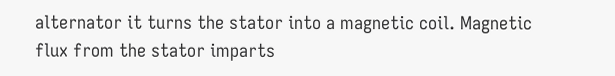alternator it turns the stator into a magnetic coil. Magnetic flux from the stator imparts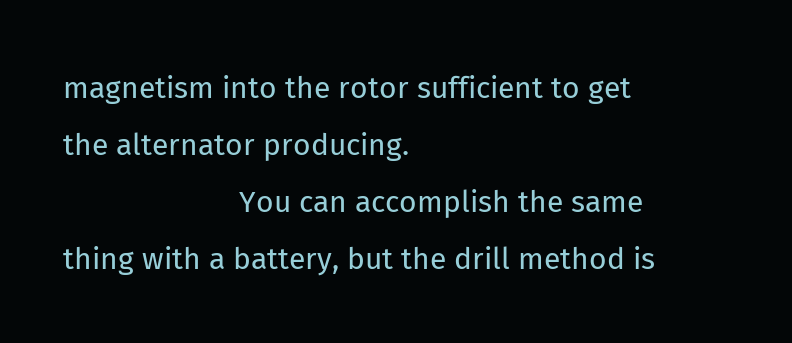magnetism into the rotor sufficient to get the alternator producing.
                      You can accomplish the same thing with a battery, but the drill method is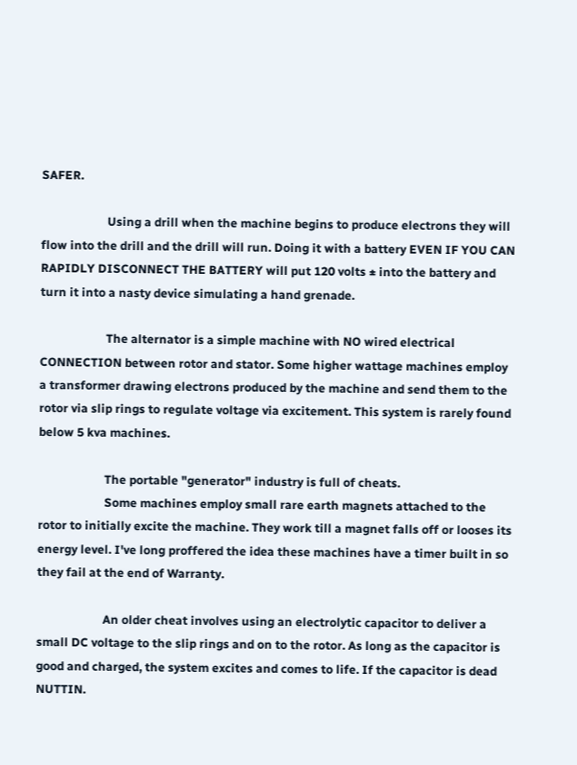SAFER.

                      Using a drill when the machine begins to produce electrons they will flow into the drill and the drill will run. Doing it with a battery EVEN IF YOU CAN RAPIDLY DISCONNECT THE BATTERY will put 120 volts ± into the battery and turn it into a nasty device simulating a hand grenade.

                      The alternator is a simple machine with NO wired electrical CONNECTION between rotor and stator. Some higher wattage machines employ a transformer drawing electrons produced by the machine and send them to the rotor via slip rings to regulate voltage via excitement. This system is rarely found below 5 kva machines.

                      The portable "generator" industry is full of cheats.
                      Some machines employ small rare earth magnets attached to the rotor to initially excite the machine. They work till a magnet falls off or looses its energy level. I've long proffered the idea these machines have a timer built in so they fail at the end of Warranty.

                      An older cheat involves using an electrolytic capacitor to deliver a small DC voltage to the slip rings and on to the rotor. As long as the capacitor is good and charged, the system excites and comes to life. If the capacitor is dead NUTTIN.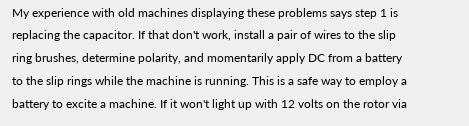My experience with old machines displaying these problems says step 1 is replacing the capacitor. If that don't work, install a pair of wires to the slip ring brushes, determine polarity, and momentarily apply DC from a battery to the slip rings while the machine is running. This is a safe way to employ a battery to excite a machine. If it won't light up with 12 volts on the rotor via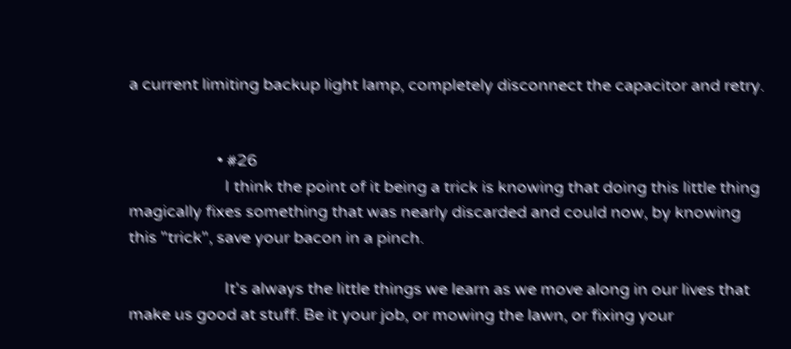a current limiting backup light lamp, completely disconnect the capacitor and retry.


                      • #26
                        I think the point of it being a trick is knowing that doing this little thing magically fixes something that was nearly discarded and could now, by knowing this "trick", save your bacon in a pinch.

                        It's always the little things we learn as we move along in our lives that make us good at stuff. Be it your job, or mowing the lawn, or fixing your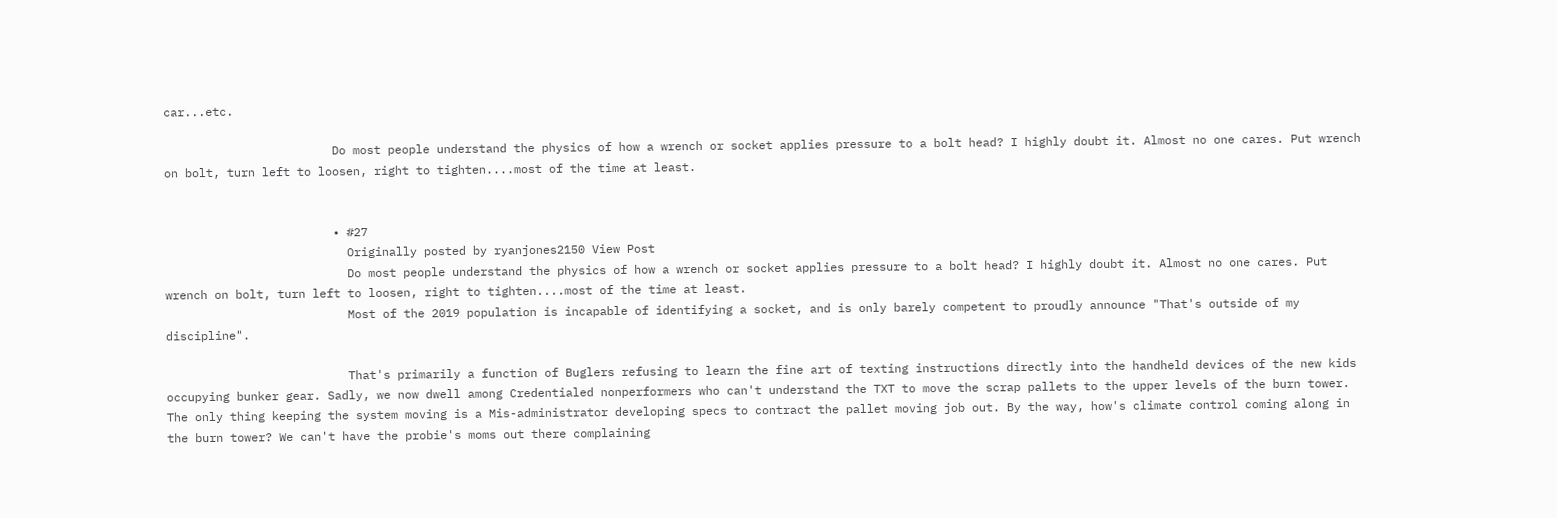car...etc.

                        Do most people understand the physics of how a wrench or socket applies pressure to a bolt head? I highly doubt it. Almost no one cares. Put wrench on bolt, turn left to loosen, right to tighten....most of the time at least.


                        • #27
                          Originally posted by ryanjones2150 View Post
                          Do most people understand the physics of how a wrench or socket applies pressure to a bolt head? I highly doubt it. Almost no one cares. Put wrench on bolt, turn left to loosen, right to tighten....most of the time at least.
                          Most of the 2019 population is incapable of identifying a socket, and is only barely competent to proudly announce "That's outside of my discipline".

                          That's primarily a function of Buglers refusing to learn the fine art of texting instructions directly into the handheld devices of the new kids occupying bunker gear. Sadly, we now dwell among Credentialed nonperformers who can't understand the TXT to move the scrap pallets to the upper levels of the burn tower. The only thing keeping the system moving is a Mis-administrator developing specs to contract the pallet moving job out. By the way, how's climate control coming along in the burn tower? We can't have the probie's moms out there complaining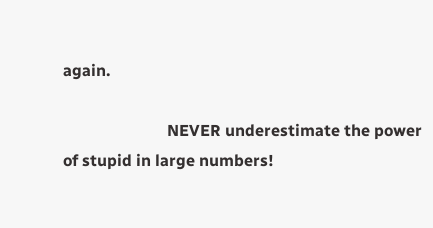again.

                          NEVER underestimate the power of stupid in large numbers!